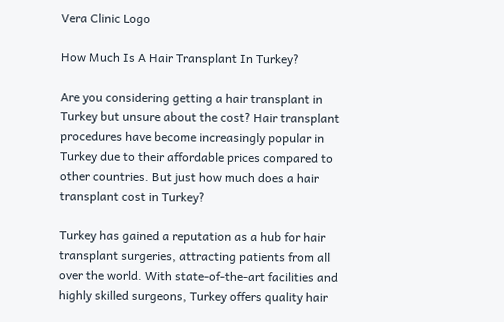Vera Clinic Logo

How Much Is A Hair Transplant In Turkey?

Are you considering getting a hair transplant in Turkey but unsure about the cost? Hair transplant procedures have become increasingly popular in Turkey due to their affordable prices compared to other countries. But just how much does a hair transplant cost in Turkey?

Turkey has gained a reputation as a hub for hair transplant surgeries, attracting patients from all over the world. With state-of-the-art facilities and highly skilled surgeons, Turkey offers quality hair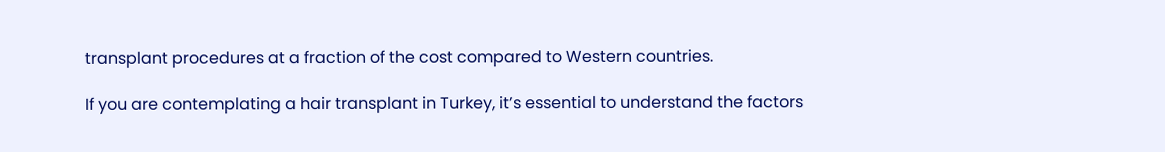transplant procedures at a fraction of the cost compared to Western countries.

If you are contemplating a hair transplant in Turkey, it’s essential to understand the factors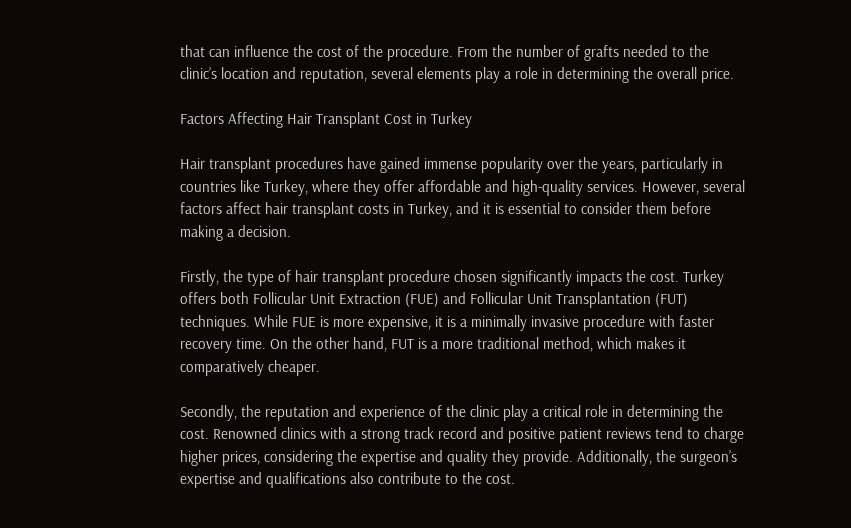that can influence the cost of the procedure. From the number of grafts needed to the clinic’s location and reputation, several elements play a role in determining the overall price.

Factors Affecting Hair Transplant Cost in Turkey

Hair transplant procedures have gained immense popularity over the years, particularly in countries like Turkey, where they offer affordable and high-quality services. However, several factors affect hair transplant costs in Turkey, and it is essential to consider them before making a decision.

Firstly, the type of hair transplant procedure chosen significantly impacts the cost. Turkey offers both Follicular Unit Extraction (FUE) and Follicular Unit Transplantation (FUT) techniques. While FUE is more expensive, it is a minimally invasive procedure with faster recovery time. On the other hand, FUT is a more traditional method, which makes it comparatively cheaper.

Secondly, the reputation and experience of the clinic play a critical role in determining the cost. Renowned clinics with a strong track record and positive patient reviews tend to charge higher prices, considering the expertise and quality they provide. Additionally, the surgeon’s expertise and qualifications also contribute to the cost.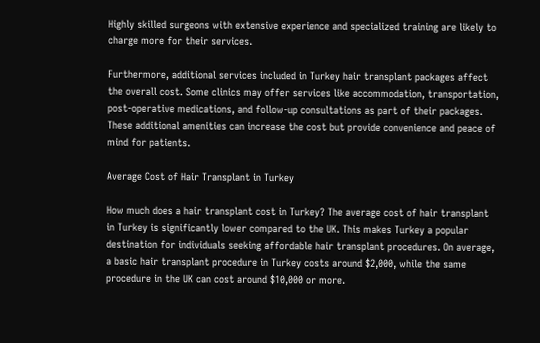Highly skilled surgeons with extensive experience and specialized training are likely to charge more for their services.

Furthermore, additional services included in Turkey hair transplant packages affect the overall cost. Some clinics may offer services like accommodation, transportation, post-operative medications, and follow-up consultations as part of their packages. These additional amenities can increase the cost but provide convenience and peace of mind for patients.

Average Cost of Hair Transplant in Turkey

How much does a hair transplant cost in Turkey? The average cost of hair transplant in Turkey is significantly lower compared to the UK. This makes Turkey a popular destination for individuals seeking affordable hair transplant procedures. On average, a basic hair transplant procedure in Turkey costs around $2,000, while the same procedure in the UK can cost around $10,000 or more.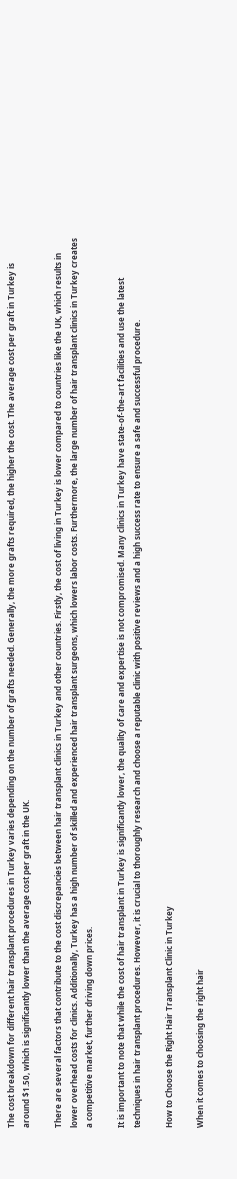The cost breakdown for different hair transplant procedures in Turkey varies depending on the number of grafts needed. Generally, the more grafts required, the higher the cost. The average cost per graft in Turkey is around $1.50, which is significantly lower than the average cost per graft in the UK.

There are several factors that contribute to the cost discrepancies between hair transplant clinics in Turkey and other countries. Firstly, the cost of living in Turkey is lower compared to countries like the UK, which results in lower overhead costs for clinics. Additionally, Turkey has a high number of skilled and experienced hair transplant surgeons, which lowers labor costs. Furthermore, the large number of hair transplant clinics in Turkey creates a competitive market, further driving down prices.

It is important to note that while the cost of hair transplant in Turkey is significantly lower, the quality of care and expertise is not compromised. Many clinics in Turkey have state-of-the-art facilities and use the latest techniques in hair transplant procedures. However, it is crucial to thoroughly research and choose a reputable clinic with positive reviews and a high success rate to ensure a safe and successful procedure.

How to Choose the Right Hair Transplant Clinic in Turkey

When it comes to choosing the right hair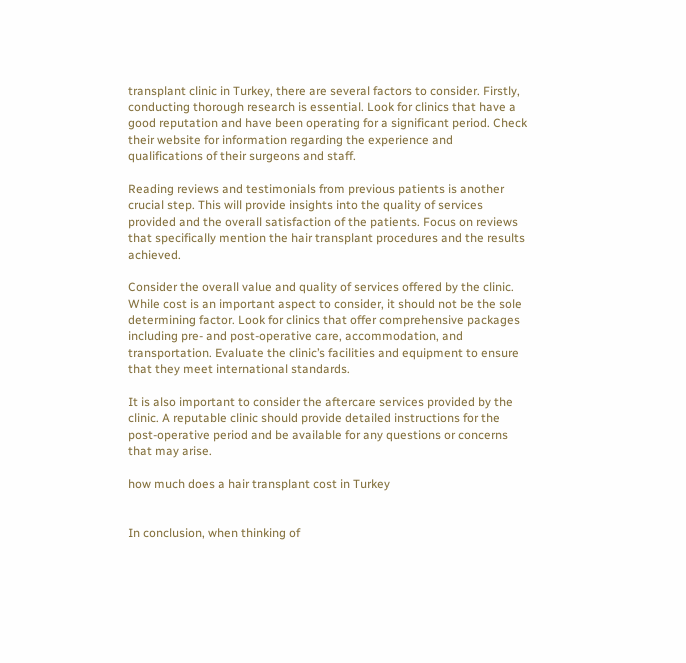transplant clinic in Turkey, there are several factors to consider. Firstly, conducting thorough research is essential. Look for clinics that have a good reputation and have been operating for a significant period. Check their website for information regarding the experience and qualifications of their surgeons and staff.

Reading reviews and testimonials from previous patients is another crucial step. This will provide insights into the quality of services provided and the overall satisfaction of the patients. Focus on reviews that specifically mention the hair transplant procedures and the results achieved.

Consider the overall value and quality of services offered by the clinic. While cost is an important aspect to consider, it should not be the sole determining factor. Look for clinics that offer comprehensive packages including pre- and post-operative care, accommodation, and transportation. Evaluate the clinic’s facilities and equipment to ensure that they meet international standards.

It is also important to consider the aftercare services provided by the clinic. A reputable clinic should provide detailed instructions for the post-operative period and be available for any questions or concerns that may arise.

how much does a hair transplant cost in Turkey


In conclusion, when thinking of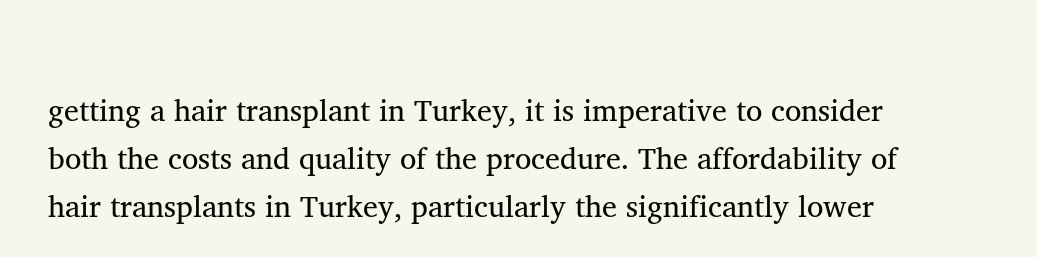getting a hair transplant in Turkey, it is imperative to consider both the costs and quality of the procedure. The affordability of hair transplants in Turkey, particularly the significantly lower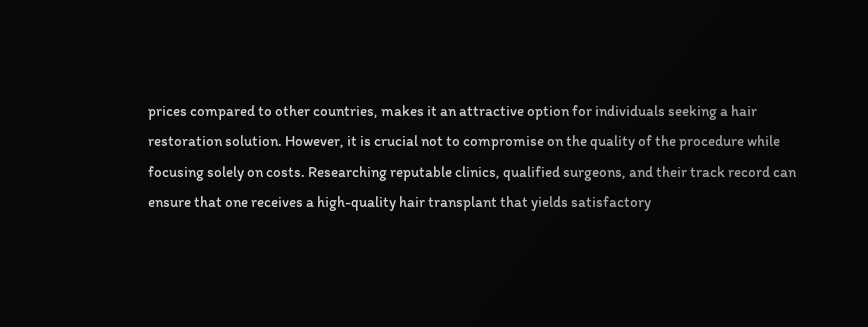prices compared to other countries, makes it an attractive option for individuals seeking a hair restoration solution. However, it is crucial not to compromise on the quality of the procedure while focusing solely on costs. Researching reputable clinics, qualified surgeons, and their track record can ensure that one receives a high-quality hair transplant that yields satisfactory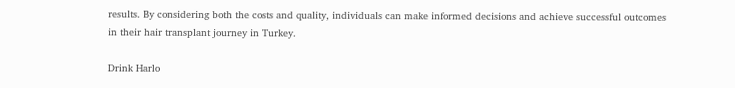results. By considering both the costs and quality, individuals can make informed decisions and achieve successful outcomes in their hair transplant journey in Turkey.

Drink Harlo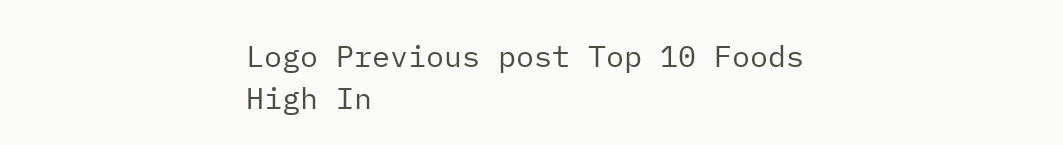Logo Previous post Top 10 Foods High In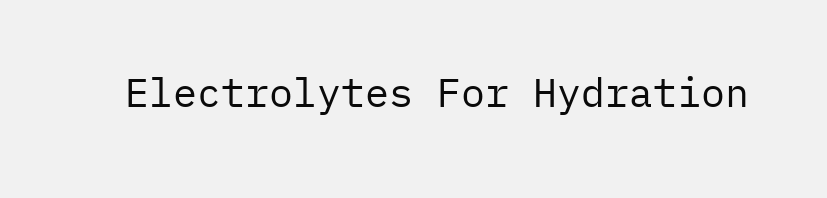Electrolytes For Hydration